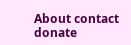About contact donate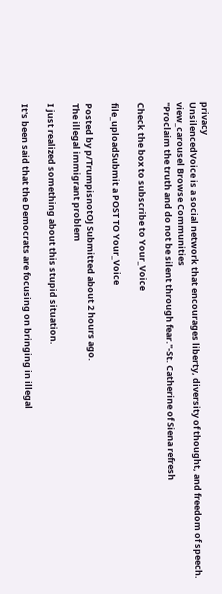privacy
UnsilencedVoice is a social network that encourages liberty, diversity of thought, and freedom of speech.
view_carousel Browse Communities
"Proclaim the truth and do not be silent through fear."-St. Catherine of Siena refresh

Check the box to subscribe to Your_Voice

file_uploadSubmit a POST TO Your_Voice

Posted by p/TrumpisnotOJ Submitted about 2 hours ago.
The illegal immigrant problem

I just realized something about this stupid situation.

It's been said that the Democrats are focusing on bringing in illegal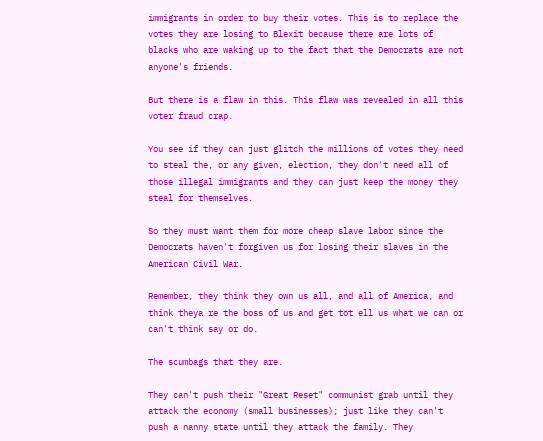immigrants in order to buy their votes. This is to replace the votes they are losing to Blexit because there are lots of blacks who are waking up to the fact that the Democrats are not anyone's friends.

But there is a flaw in this. This flaw was revealed in all this voter fraud crap.

You see if they can just glitch the millions of votes they need to steal the, or any given, election, they don't need all of those illegal immigrants and they can just keep the money they steal for themselves.

So they must want them for more cheap slave labor since the Democrats haven't forgiven us for losing their slaves in the American Civil War.

Remember, they think they own us all, and all of America, and think theya re the boss of us and get tot ell us what we can or can't think say or do.

The scumbags that they are.

They can't push their "Great Reset" communist grab until they attack the economy (small businesses); just like they can't push a nanny state until they attack the family. They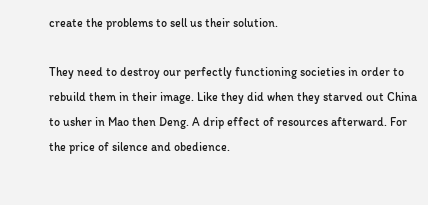create the problems to sell us their solution.

They need to destroy our perfectly functioning societies in order to rebuild them in their image. Like they did when they starved out China to usher in Mao then Deng. A drip effect of resources afterward. For the price of silence and obedience.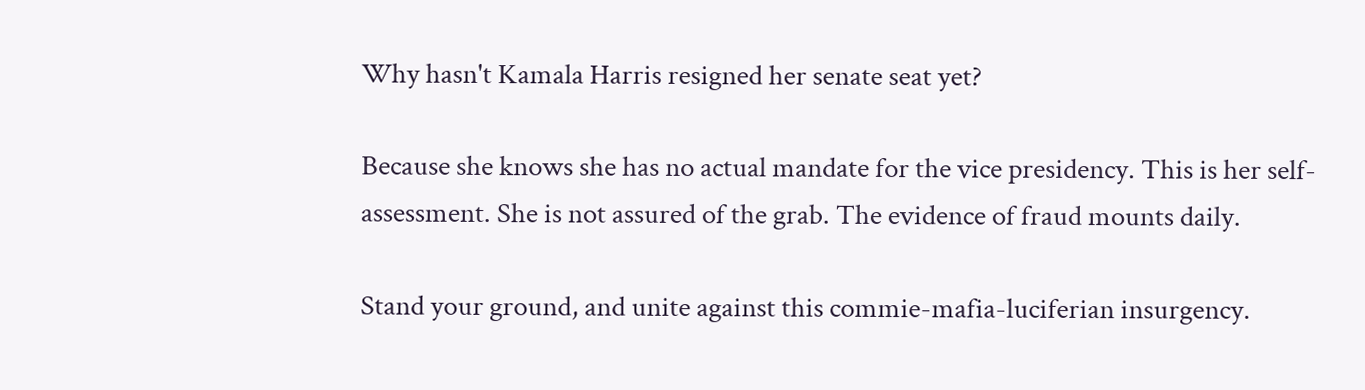Why hasn't Kamala Harris resigned her senate seat yet?

Because she knows she has no actual mandate for the vice presidency. This is her self-assessment. She is not assured of the grab. The evidence of fraud mounts daily.

Stand your ground, and unite against this commie-mafia-luciferian insurgency.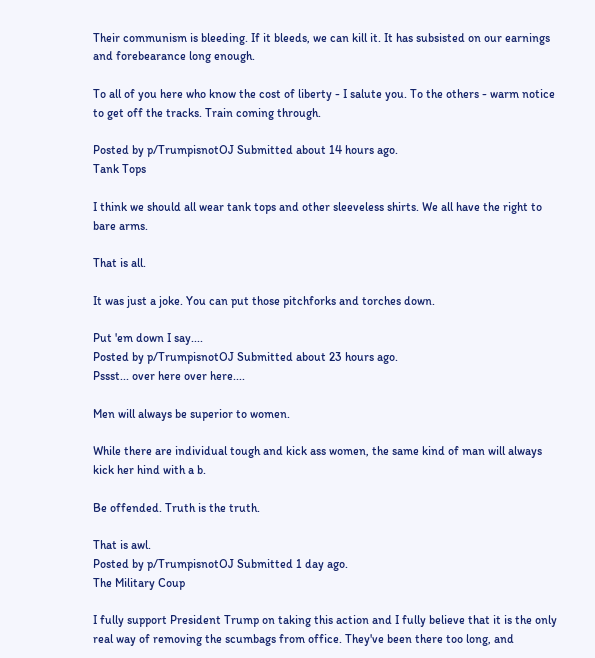Their communism is bleeding. If it bleeds, we can kill it. It has subsisted on our earnings and forebearance long enough.

To all of you here who know the cost of liberty - I salute you. To the others - warm notice to get off the tracks. Train coming through.

Posted by p/TrumpisnotOJ Submitted about 14 hours ago.
Tank Tops

I think we should all wear tank tops and other sleeveless shirts. We all have the right to bare arms.

That is all.

It was just a joke. You can put those pitchforks and torches down.

Put 'em down I say....
Posted by p/TrumpisnotOJ Submitted about 23 hours ago.
Pssst... over here over here....

Men will always be superior to women.

While there are individual tough and kick ass women, the same kind of man will always kick her hind with a b.

Be offended. Truth is the truth.

That is awl.
Posted by p/TrumpisnotOJ Submitted 1 day ago.
The Military Coup

I fully support President Trump on taking this action and I fully believe that it is the only real way of removing the scumbags from office. They've been there too long, and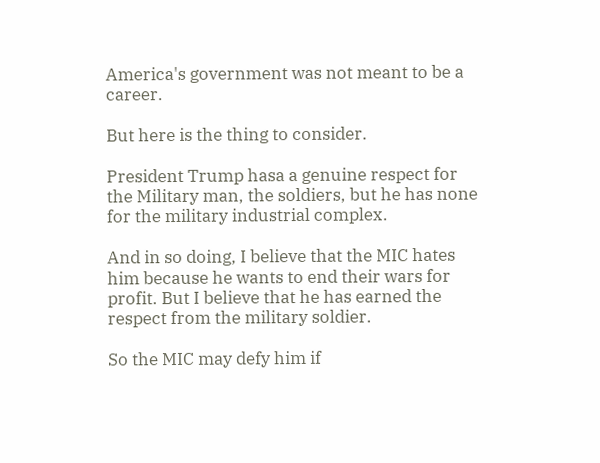America's government was not meant to be a career.

But here is the thing to consider.

President Trump hasa a genuine respect for the Military man, the soldiers, but he has none for the military industrial complex.

And in so doing, I believe that the MIC hates him because he wants to end their wars for profit. But I believe that he has earned the respect from the military soldier.

So the MIC may defy him if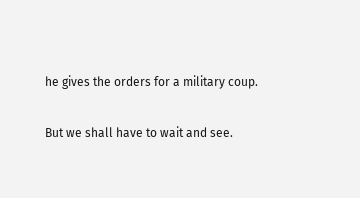he gives the orders for a military coup.

But we shall have to wait and see.